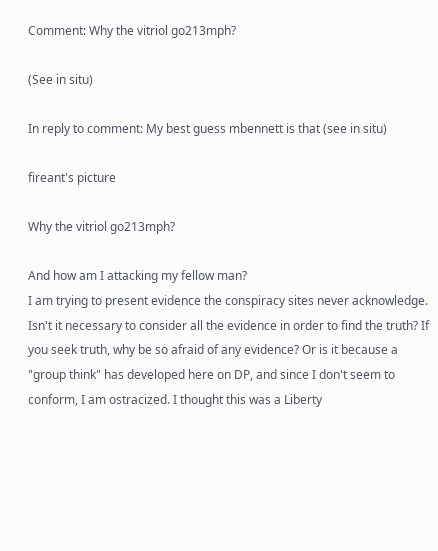Comment: Why the vitriol go213mph?

(See in situ)

In reply to comment: My best guess mbennett is that (see in situ)

fireant's picture

Why the vitriol go213mph?

And how am I attacking my fellow man?
I am trying to present evidence the conspiracy sites never acknowledge. Isn't it necessary to consider all the evidence in order to find the truth? If you seek truth, why be so afraid of any evidence? Or is it because a "group think" has developed here on DP, and since I don't seem to conform, I am ostracized. I thought this was a Liberty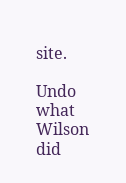site.

Undo what Wilson did